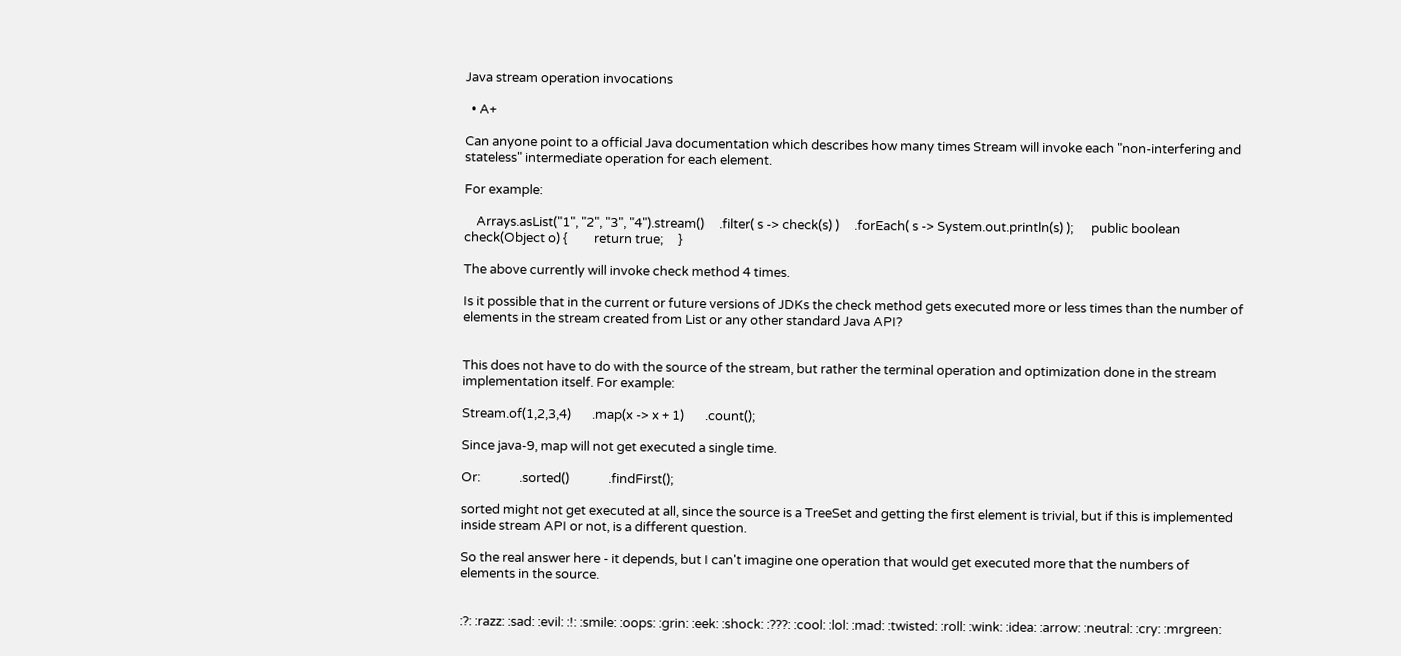Java stream operation invocations

  • A+

Can anyone point to a official Java documentation which describes how many times Stream will invoke each "non-interfering and stateless" intermediate operation for each element.

For example:

    Arrays.asList("1", "2", "3", "4").stream()     .filter( s -> check(s) )     .forEach( s -> System.out.println(s) );      public boolean check(Object o) {         return true;     }

The above currently will invoke check method 4 times.

Is it possible that in the current or future versions of JDKs the check method gets executed more or less times than the number of elements in the stream created from List or any other standard Java API?


This does not have to do with the source of the stream, but rather the terminal operation and optimization done in the stream implementation itself. For example:

Stream.of(1,2,3,4)       .map(x -> x + 1)       .count();

Since java-9, map will not get executed a single time.

Or:             .sorted()             .findFirst();

sorted might not get executed at all, since the source is a TreeSet and getting the first element is trivial, but if this is implemented inside stream API or not, is a different question.

So the real answer here - it depends, but I can't imagine one operation that would get executed more that the numbers of elements in the source.


:?: :razz: :sad: :evil: :!: :smile: :oops: :grin: :eek: :shock: :???: :cool: :lol: :mad: :twisted: :roll: :wink: :idea: :arrow: :neutral: :cry: :mrgreen: